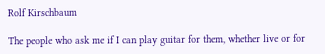Rolf Kirschbaum

The people who ask me if I can play guitar for them, whether live or for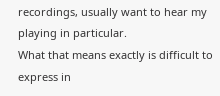recordings, usually want to hear my playing in particular.
What that means exactly is difficult to express in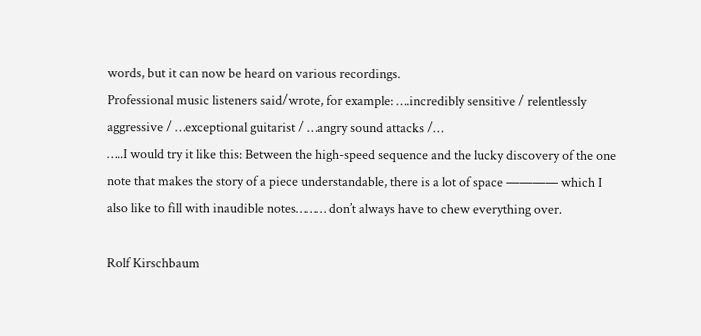words, but it can now be heard on various recordings.
Professional music listeners said/wrote, for example: ….incredibly sensitive / relentlessly aggressive / …exceptional guitarist / …angry sound attacks /…
…..I would try it like this: Between the high-speed sequence and the lucky discovery of the one note that makes the story of a piece understandable, there is a lot of space ———— which I also like to fill with inaudible notes……… don’t always have to chew everything over.

Rolf Kirschbaum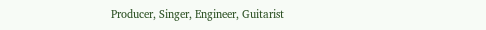Producer, Singer, Engineer, Guitarist